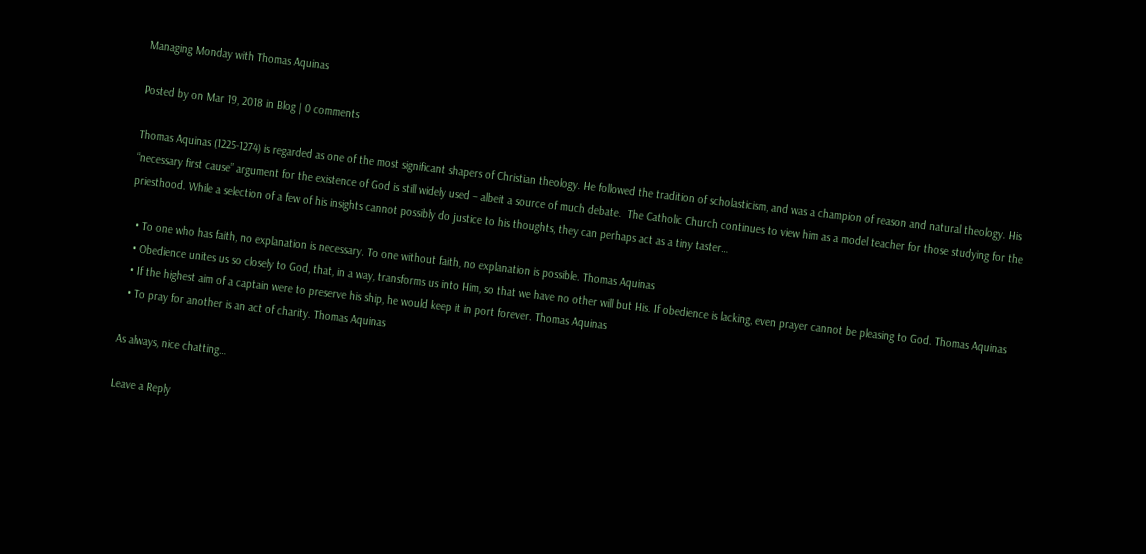Managing Monday with Thomas Aquinas

Posted by on Mar 19, 2018 in Blog | 0 comments

Thomas Aquinas (1225-1274) is regarded as one of the most significant shapers of Christian theology. He followed the tradition of scholasticism, and was a champion of reason and natural theology. His “necessary first cause” argument for the existence of God is still widely used – albeit a source of much debate.  The Catholic Church continues to view him as a model teacher for those studying for the priesthood. While a selection of a few of his insights cannot possibly do justice to his thoughts, they can perhaps act as a tiny taster…

  • To one who has faith, no explanation is necessary. To one without faith, no explanation is possible. Thomas Aquinas
  • Obedience unites us so closely to God, that, in a way, transforms us into Him, so that we have no other will but His. If obedience is lacking, even prayer cannot be pleasing to God. Thomas Aquinas
  • If the highest aim of a captain were to preserve his ship, he would keep it in port forever. Thomas Aquinas
  • To pray for another is an act of charity. Thomas Aquinas

As always, nice chatting…

Leave a Reply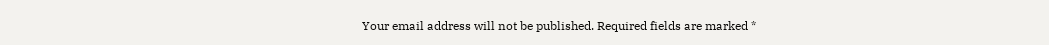Your email address will not be published. Required fields are marked *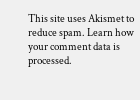This site uses Akismet to reduce spam. Learn how your comment data is processed.